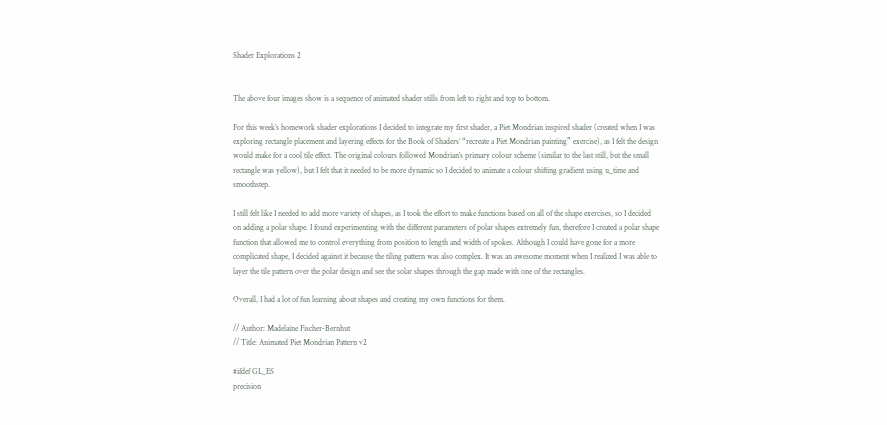Shader Explorations 2


The above four images show is a sequence of animated shader stills from left to right and top to bottom.

For this week’s homework shader explorations I decided to integrate my first shader, a Piet Mondrian inspired shader (created when I was exploring rectangle placement and layering effects for the Book of Shaders’ “recreate a Piet Mondrian painting” exercise), as I felt the design would make for a cool tile effect. The original colours followed Mondrian’s primary colour scheme (similar to the last still, but the small rectangle was yellow), but I felt that it needed to be more dynamic so I decided to animate a colour shifting gradient using u_time and smoothstep.

I still felt like I needed to add more variety of shapes, as I took the effort to make functions based on all of the shape exercises, so I decided on adding a polar shape. I found experimenting with the different parameters of polar shapes extremely fun, therefore I created a polar shape function that allowed me to control everything from position to length and width of spokes. Although I could have gone for a more complicated shape, I decided against it because the tiling pattern was also complex. It was an awesome moment when I realized I was able to layer the tile pattern over the polar design and see the solar shapes through the gap made with one of the rectangles.

Overall, I had a lot of fun learning about shapes and creating my own functions for them.

// Author: Madelaine Fischer-Bernhut
// Title: Animated Piet Mondrian Pattern v2

#ifdef GL_ES
precision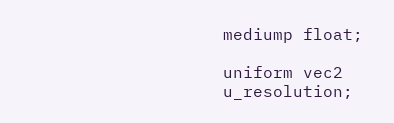mediump float;

uniform vec2 u_resolution;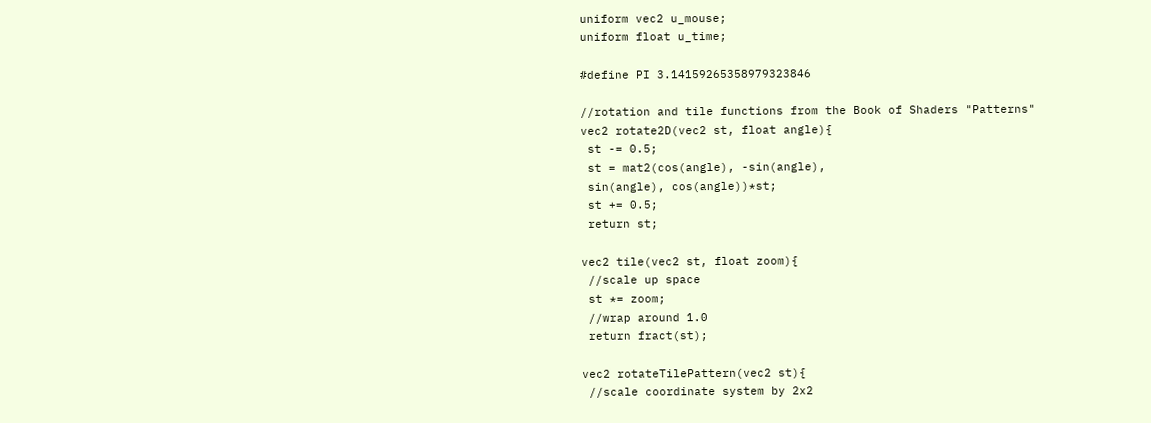uniform vec2 u_mouse;
uniform float u_time;

#define PI 3.14159265358979323846

//rotation and tile functions from the Book of Shaders "Patterns"
vec2 rotate2D(vec2 st, float angle){
 st -= 0.5;
 st = mat2(cos(angle), -sin(angle),
 sin(angle), cos(angle))*st;
 st += 0.5;
 return st;

vec2 tile(vec2 st, float zoom){
 //scale up space
 st *= zoom;
 //wrap around 1.0
 return fract(st);

vec2 rotateTilePattern(vec2 st){
 //scale coordinate system by 2x2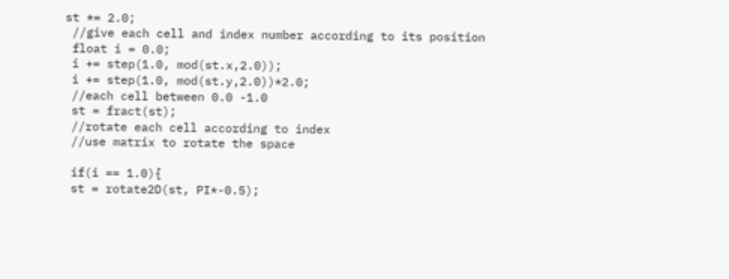st *= 2.0;
 //give each cell and index number according to its position
 float i = 0.0;
 i += step(1.0, mod(st.x,2.0));
 i += step(1.0, mod(st.y,2.0))*2.0;
 //each cell between 0.0 -1.0
 st = fract(st);
 //rotate each cell according to index
 //use matrix to rotate the space

 if(i == 1.0){
 st = rotate2D(st, PI*-0.5);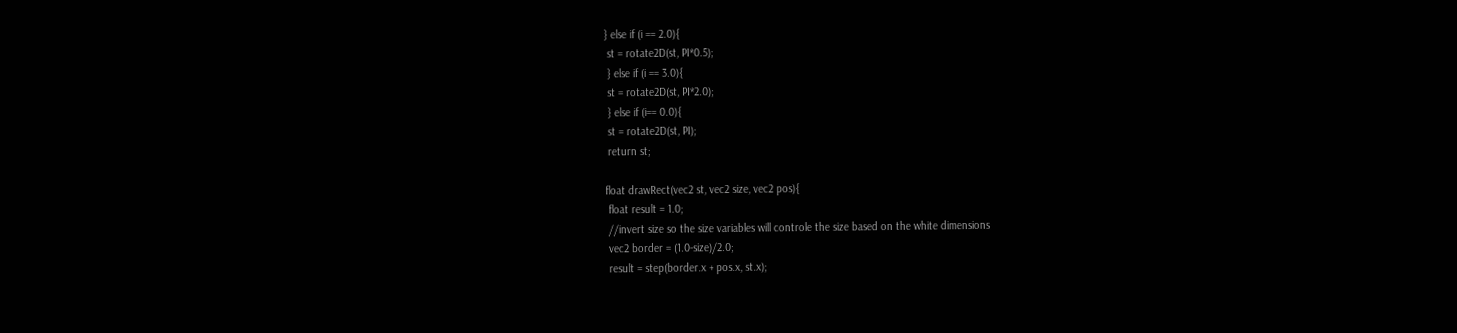} else if (i == 2.0){
 st = rotate2D(st, PI*0.5);
 } else if (i == 3.0){
 st = rotate2D(st, PI*2.0);
 } else if (i== 0.0){
 st = rotate2D(st, PI);
 return st;

float drawRect(vec2 st, vec2 size, vec2 pos){
 float result = 1.0;
 //invert size so the size variables will controle the size based on the white dimensions
 vec2 border = (1.0-size)/2.0;
 result = step(border.x + pos.x, st.x);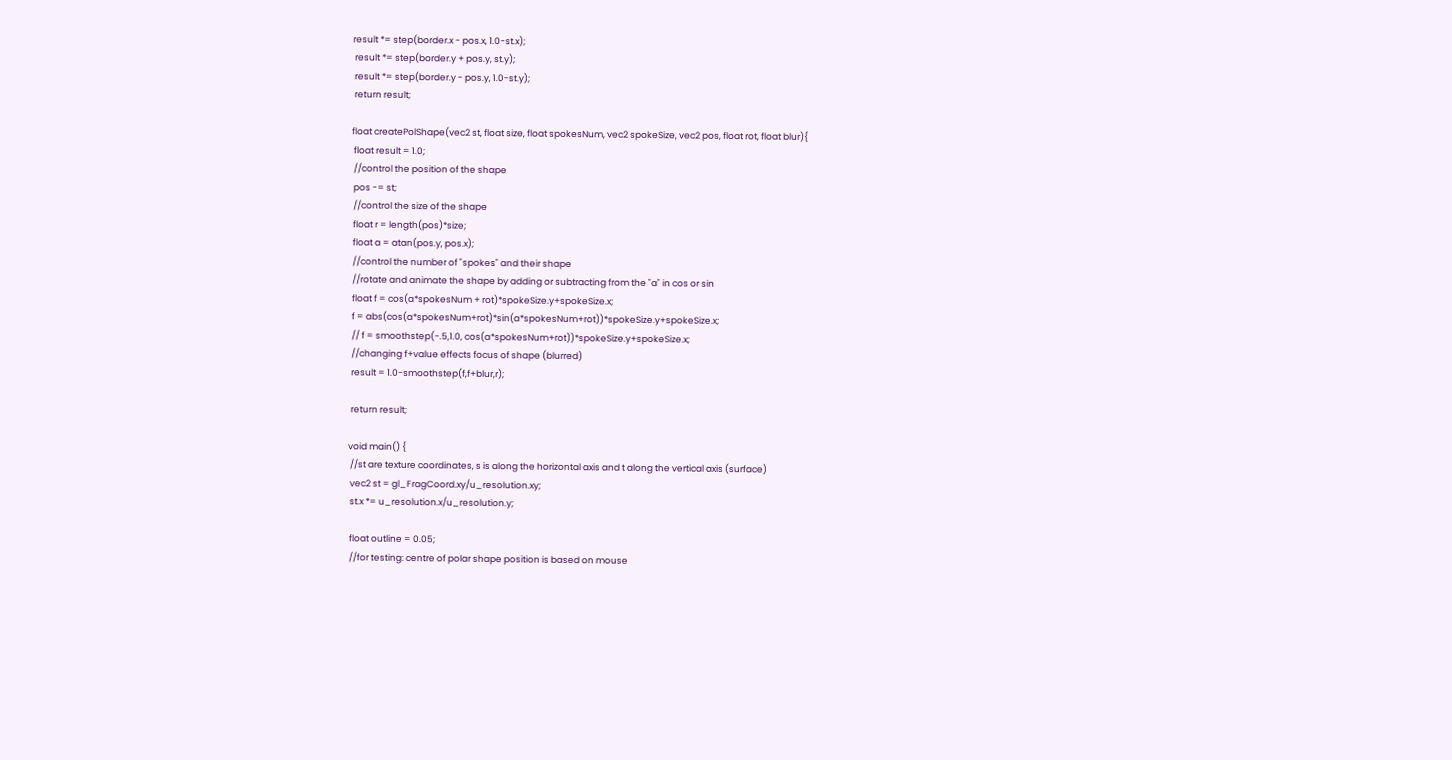result *= step(border.x - pos.x, 1.0-st.x);
 result *= step(border.y + pos.y, st.y);
 result *= step(border.y - pos.y, 1.0-st.y);
 return result;

float createPolShape(vec2 st, float size, float spokesNum, vec2 spokeSize, vec2 pos, float rot, float blur){
 float result = 1.0;
 //control the position of the shape
 pos -= st;
 //control the size of the shape
 float r = length(pos)*size;
 float a = atan(pos.y, pos.x);
 //control the number of "spokes" and their shape
 //rotate and animate the shape by adding or subtracting from the "a" in cos or sin
 float f = cos(a*spokesNum + rot)*spokeSize.y+spokeSize.x;
 f = abs(cos(a*spokesNum+rot)*sin(a*spokesNum+rot))*spokeSize.y+spokeSize.x;
 // f = smoothstep(-.5,1.0, cos(a*spokesNum+rot))*spokeSize.y+spokeSize.x;
 //changing f+value effects focus of shape (blurred)
 result = 1.0-smoothstep(f,f+blur,r);

 return result;

void main() {
 //st are texture coordinates, s is along the horizontal axis and t along the vertical axis (surface)
 vec2 st = gl_FragCoord.xy/u_resolution.xy;
 st.x *= u_resolution.x/u_resolution.y;

 float outline = 0.05;
 //for testing: centre of polar shape position is based on mouse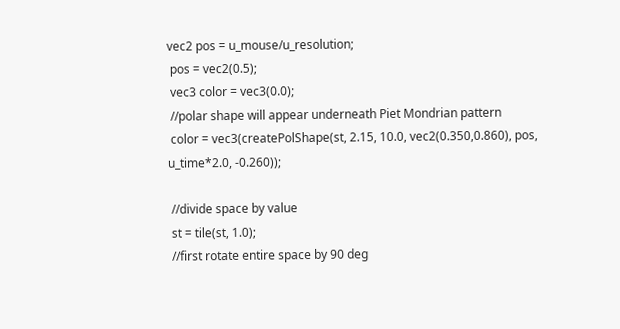vec2 pos = u_mouse/u_resolution;
 pos = vec2(0.5);
 vec3 color = vec3(0.0);
 //polar shape will appear underneath Piet Mondrian pattern
 color = vec3(createPolShape(st, 2.15, 10.0, vec2(0.350,0.860), pos, u_time*2.0, -0.260));

 //divide space by value
 st = tile(st, 1.0);
 //first rotate entire space by 90 deg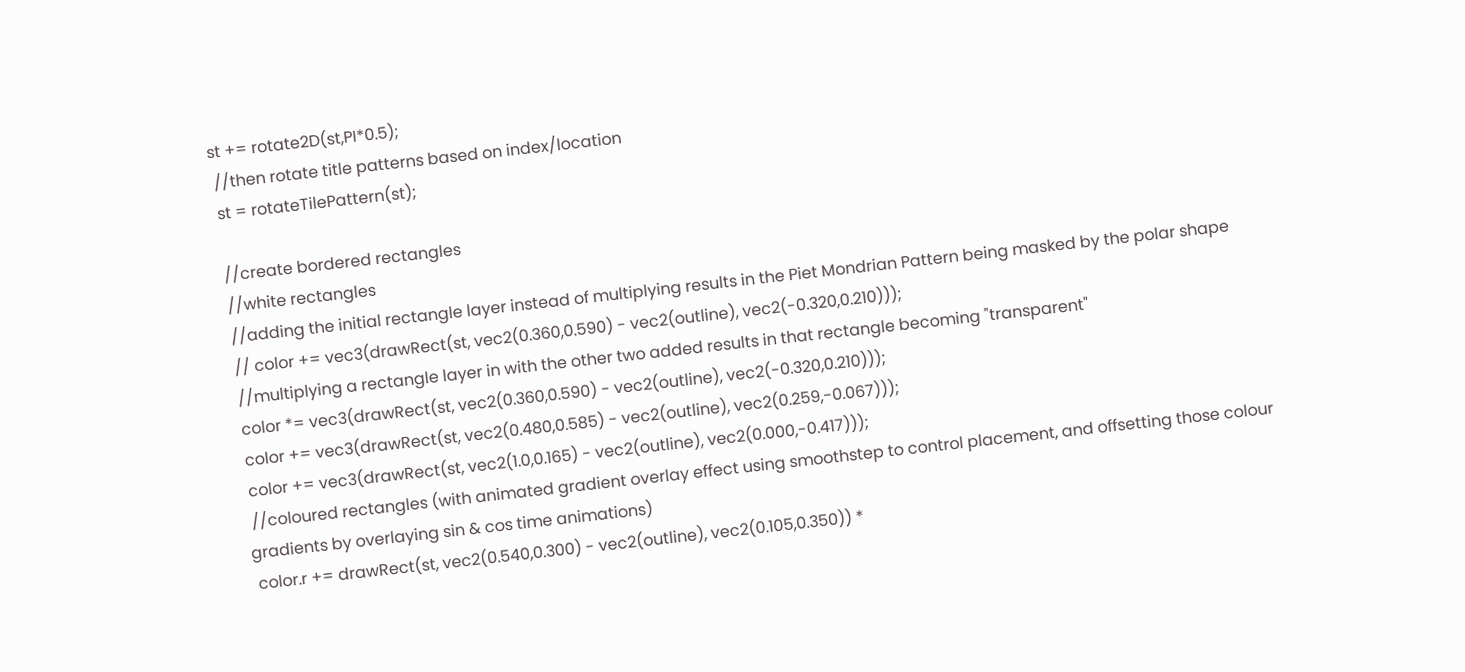st += rotate2D(st,PI*0.5);
 //then rotate title patterns based on index/location
 st = rotateTilePattern(st);

 //create bordered rectangles
 //white rectangles
 //adding the initial rectangle layer instead of multiplying results in the Piet Mondrian Pattern being masked by the polar shape
 // color += vec3(drawRect(st, vec2(0.360,0.590) - vec2(outline), vec2(-0.320,0.210)));
 //multiplying a rectangle layer in with the other two added results in that rectangle becoming "transparent"
 color *= vec3(drawRect(st, vec2(0.360,0.590) - vec2(outline), vec2(-0.320,0.210)));
 color += vec3(drawRect(st, vec2(0.480,0.585) - vec2(outline), vec2(0.259,-0.067)));
 color += vec3(drawRect(st, vec2(1.0,0.165) - vec2(outline), vec2(0.000,-0.417)));
 //coloured rectangles (with animated gradient overlay effect using smoothstep to control placement, and offsetting those colour gradients by overlaying sin & cos time animations)
 color.r += drawRect(st, vec2(0.540,0.300) - vec2(outline), vec2(0.105,0.350)) *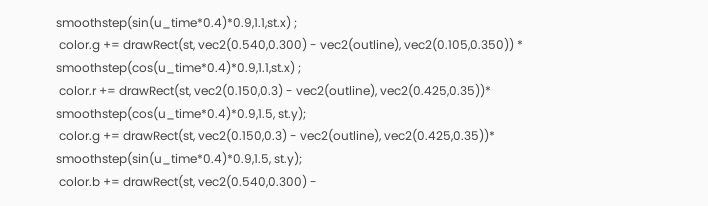smoothstep(sin(u_time*0.4)*0.9,1.1,st.x) ;
 color.g += drawRect(st, vec2(0.540,0.300) - vec2(outline), vec2(0.105,0.350)) * smoothstep(cos(u_time*0.4)*0.9,1.1,st.x) ;
 color.r += drawRect(st, vec2(0.150,0.3) - vec2(outline), vec2(0.425,0.35))* smoothstep(cos(u_time*0.4)*0.9,1.5, st.y);
 color.g += drawRect(st, vec2(0.150,0.3) - vec2(outline), vec2(0.425,0.35))* smoothstep(sin(u_time*0.4)*0.9,1.5, st.y);
 color.b += drawRect(st, vec2(0.540,0.300) -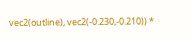vec2(outline), vec2(-0.230,-0.210)) *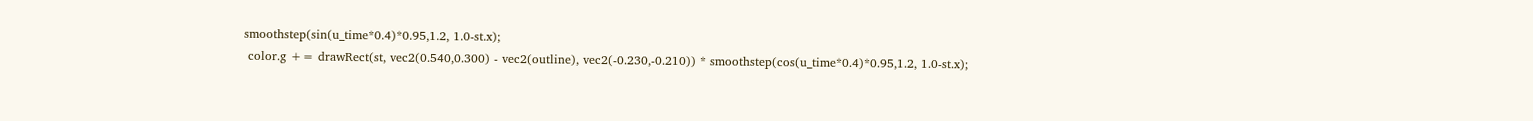smoothstep(sin(u_time*0.4)*0.95,1.2, 1.0-st.x);
 color.g += drawRect(st, vec2(0.540,0.300) - vec2(outline), vec2(-0.230,-0.210)) * smoothstep(cos(u_time*0.4)*0.95,1.2, 1.0-st.x);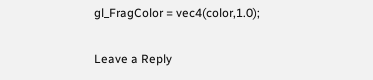gl_FragColor = vec4(color,1.0);

Leave a Reply